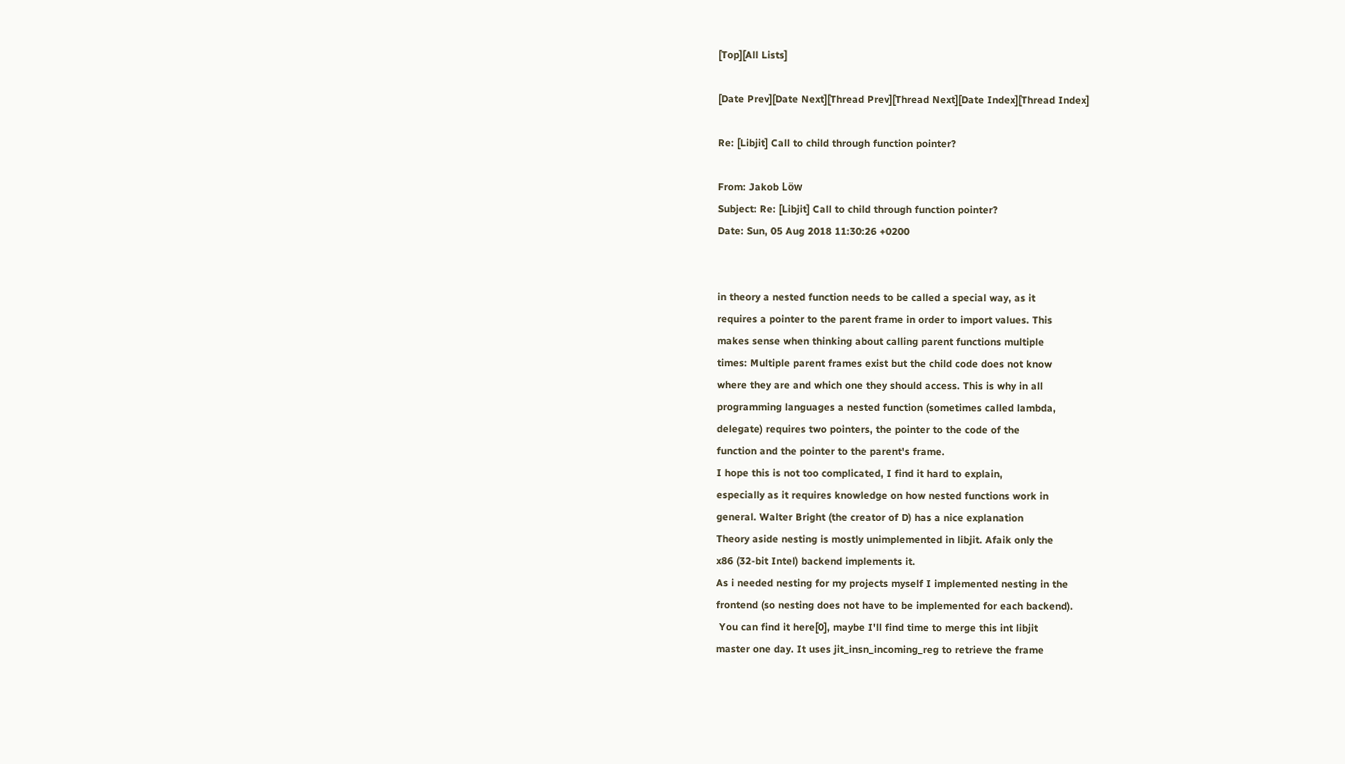[Top][All Lists]

[Date Prev][Date Next][Thread Prev][Thread Next][Date Index][Thread Index]

Re: [Libjit] Call to child through function pointer?

From: Jakob Löw
Subject: Re: [Libjit] Call to child through function pointer?
Date: Sun, 05 Aug 2018 11:30:26 +0200


in theory a nested function needs to be called a special way, as it
requires a pointer to the parent frame in order to import values. This
makes sense when thinking about calling parent functions multiple
times: Multiple parent frames exist but the child code does not know
where they are and which one they should access. This is why in all
programming languages a nested function (sometimes called lambda,
delegate) requires two pointers, the pointer to the code of the
function and the pointer to the parent's frame.
I hope this is not too complicated, I find it hard to explain,
especially as it requires knowledge on how nested functions work in
general. Walter Bright (the creator of D) has a nice explanation
Theory aside nesting is mostly unimplemented in libjit. Afaik only the
x86 (32-bit Intel) backend implements it.
As i needed nesting for my projects myself I implemented nesting in the
frontend (so nesting does not have to be implemented for each backend).
 You can find it here[0], maybe I'll find time to merge this int libjit
master one day. It uses jit_insn_incoming_reg to retrieve the frame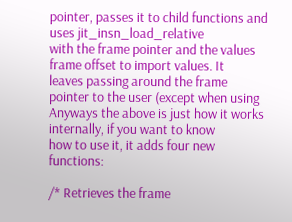pointer, passes it to child functions and uses jit_insn_load_relative
with the frame pointer and the values frame offset to import values. It
leaves passing around the frame pointer to the user (except when using
Anyways the above is just how it works internally, if you want to know
how to use it, it adds four new functions:

/* Retrieves the frame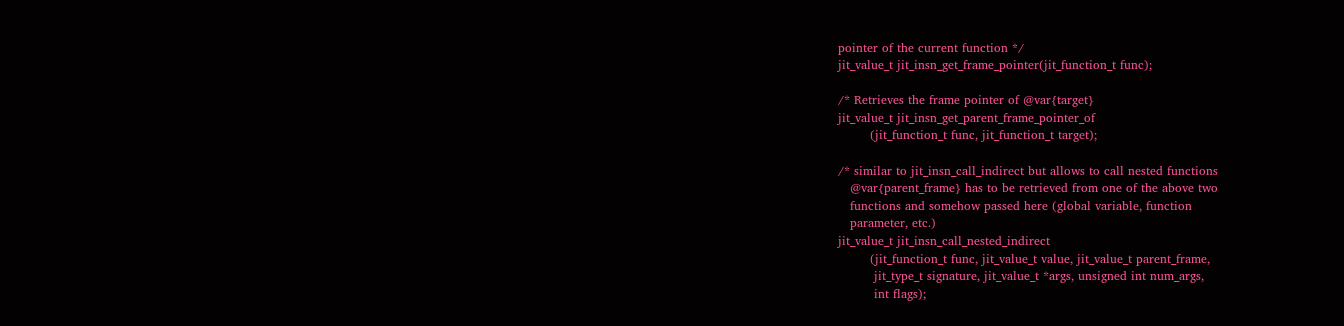pointer of the current function */
jit_value_t jit_insn_get_frame_pointer(jit_function_t func);

/* Retrieves the frame pointer of @var{target}
jit_value_t jit_insn_get_parent_frame_pointer_of
        (jit_function_t func, jit_function_t target);

/* similar to jit_insn_call_indirect but allows to call nested functions
   @var{parent_frame} has to be retrieved from one of the above two
   functions and somehow passed here (global variable, function
   parameter, etc.)
jit_value_t jit_insn_call_nested_indirect
        (jit_function_t func, jit_value_t value, jit_value_t parent_frame,
         jit_type_t signature, jit_value_t *args, unsigned int num_args,
         int flags);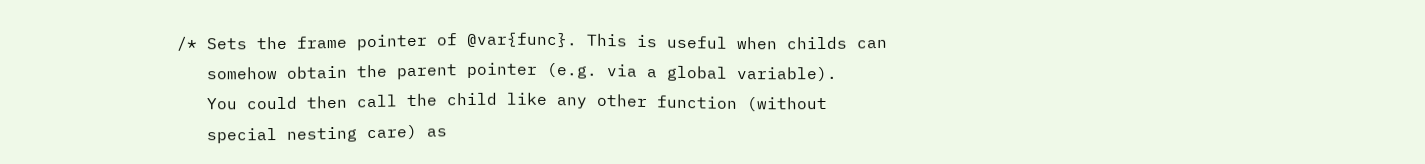/* Sets the frame pointer of @var{func}. This is useful when childs can
   somehow obtain the parent pointer (e.g. via a global variable).
   You could then call the child like any other function (without
   special nesting care) as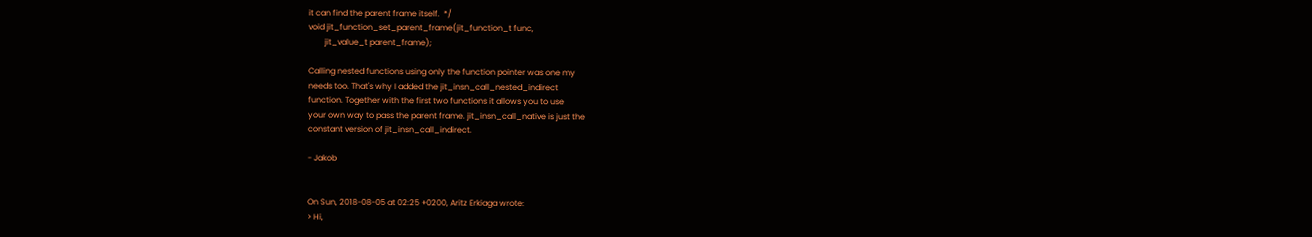it can find the parent frame itself.  */
void jit_function_set_parent_frame(jit_function_t func,
        jit_value_t parent_frame);

Calling nested functions using only the function pointer was one my
needs too. That's why I added the jit_insn_call_nested_indirect
function. Together with the first two functions it allows you to use
your own way to pass the parent frame. jit_insn_call_native is just the
constant version of jit_insn_call_indirect.

- Jakob


On Sun, 2018-08-05 at 02:25 +0200, Aritz Erkiaga wrote:
> Hi,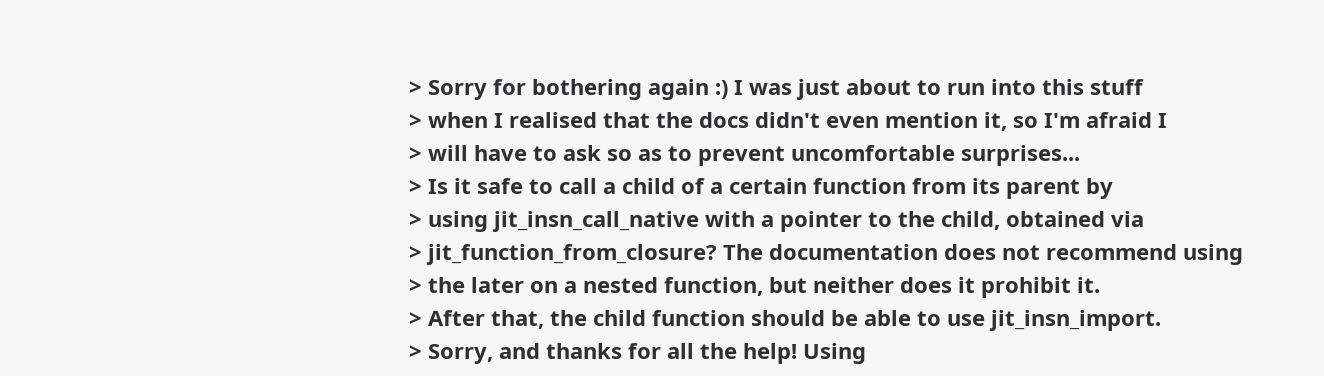> Sorry for bothering again :) I was just about to run into this stuff
> when I realised that the docs didn't even mention it, so I'm afraid I
> will have to ask so as to prevent uncomfortable surprises...
> Is it safe to call a child of a certain function from its parent by
> using jit_insn_call_native with a pointer to the child, obtained via
> jit_function_from_closure? The documentation does not recommend using
> the later on a nested function, but neither does it prohibit it.
> After that, the child function should be able to use jit_insn_import.
> Sorry, and thanks for all the help! Using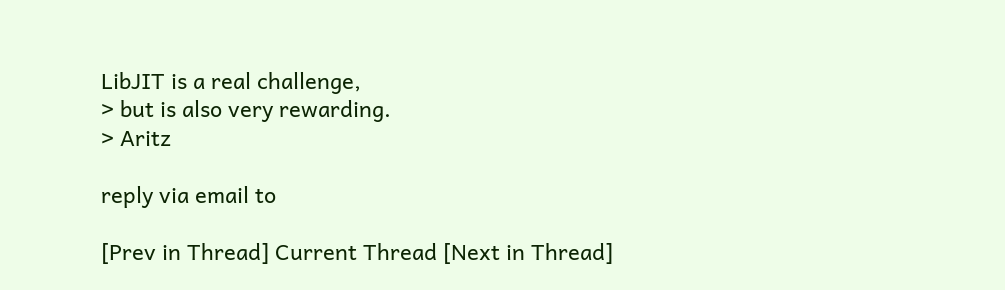LibJIT is a real challenge,
> but is also very rewarding.
> Aritz

reply via email to

[Prev in Thread] Current Thread [Next in Thread]